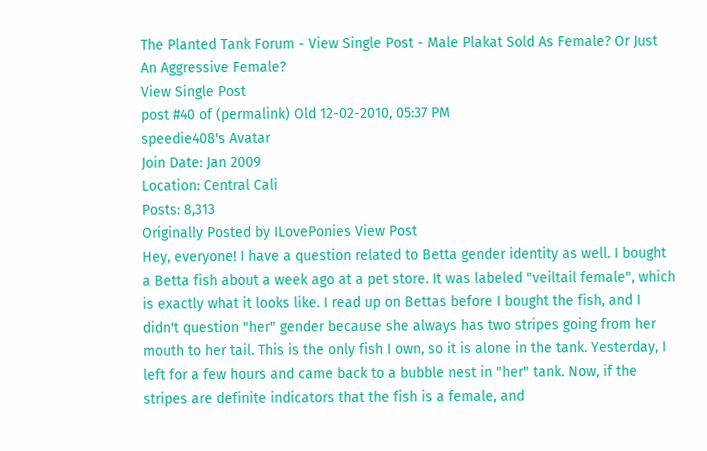The Planted Tank Forum - View Single Post - Male Plakat Sold As Female? Or Just An Aggressive Female?
View Single Post
post #40 of (permalink) Old 12-02-2010, 05:37 PM
speedie408's Avatar
Join Date: Jan 2009
Location: Central Cali
Posts: 8,313
Originally Posted by ILovePonies View Post
Hey, everyone! I have a question related to Betta gender identity as well. I bought a Betta fish about a week ago at a pet store. It was labeled "veiltail female", which is exactly what it looks like. I read up on Bettas before I bought the fish, and I didn't question "her" gender because she always has two stripes going from her mouth to her tail. This is the only fish I own, so it is alone in the tank. Yesterday, I left for a few hours and came back to a bubble nest in "her" tank. Now, if the stripes are definite indicators that the fish is a female, and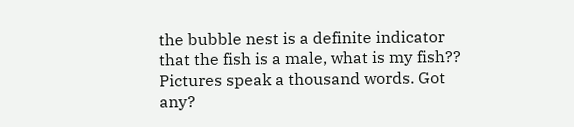the bubble nest is a definite indicator that the fish is a male, what is my fish??
Pictures speak a thousand words. Got any?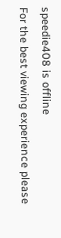speedie408 is offline
For the best viewing experience please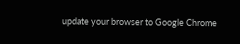update your browser to Google Chrome